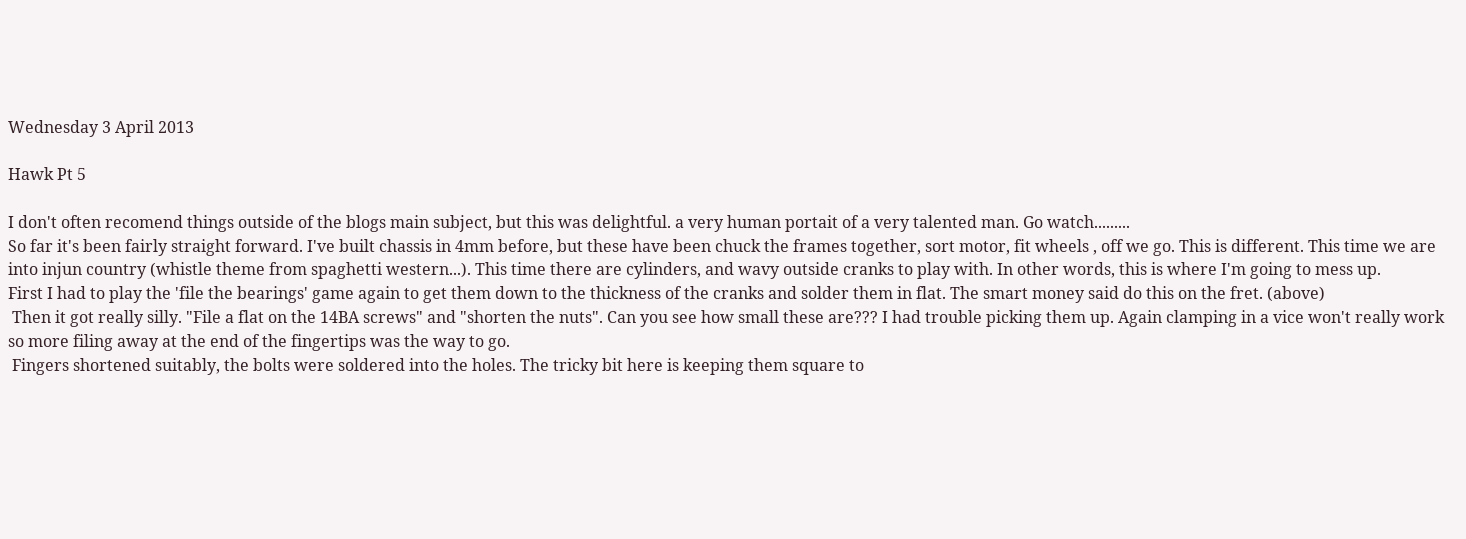Wednesday 3 April 2013

Hawk Pt 5

I don't often recomend things outside of the blogs main subject, but this was delightful. a very human portait of a very talented man. Go watch.........
So far it's been fairly straight forward. I've built chassis in 4mm before, but these have been chuck the frames together, sort motor, fit wheels , off we go. This is different. This time we are into injun country (whistle theme from spaghetti western...). This time there are cylinders, and wavy outside cranks to play with. In other words, this is where I'm going to mess up.
First I had to play the 'file the bearings' game again to get them down to the thickness of the cranks and solder them in flat. The smart money said do this on the fret. (above)
 Then it got really silly. "File a flat on the 14BA screws" and "shorten the nuts". Can you see how small these are??? I had trouble picking them up. Again clamping in a vice won't really work so more filing away at the end of the fingertips was the way to go.
 Fingers shortened suitably, the bolts were soldered into the holes. The tricky bit here is keeping them square to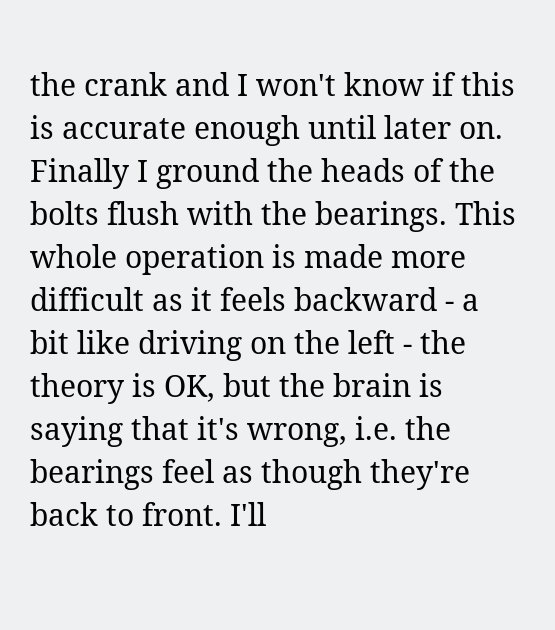the crank and I won't know if this is accurate enough until later on.
Finally I ground the heads of the bolts flush with the bearings. This whole operation is made more difficult as it feels backward - a bit like driving on the left - the theory is OK, but the brain is saying that it's wrong, i.e. the bearings feel as though they're back to front. I'll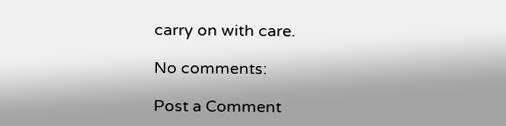carry on with care.

No comments:

Post a Comment